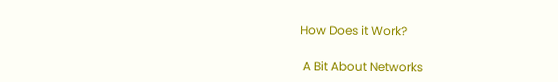How Does it Work?

 A Bit About Networks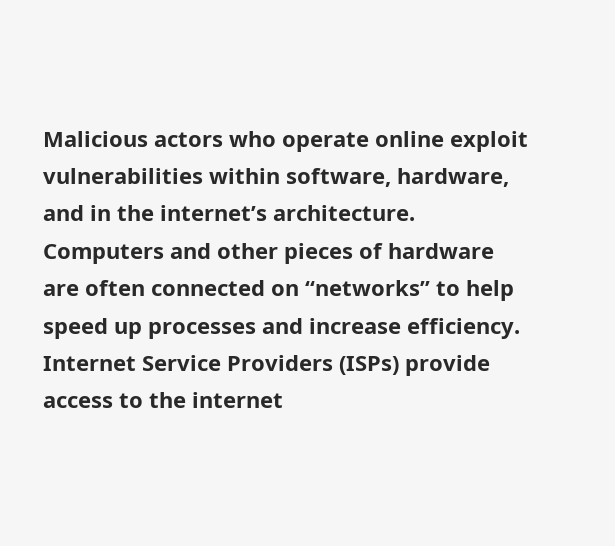Malicious actors who operate online exploit vulnerabilities within software, hardware, and in the internet’s architecture.  Computers and other pieces of hardware are often connected on “networks” to help speed up processes and increase efficiency.  Internet Service Providers (ISPs) provide access to the internet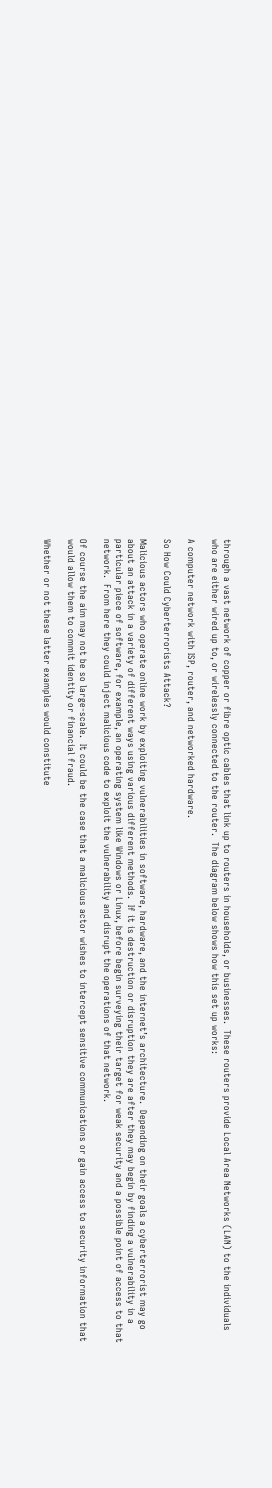through a vast network of copper or fibre optic cables that link up to routers in households, or businesses.  These routers provide Local Area Networks (LAN) to the individuals who are either wired up to, or wirelessly connected to the router.  The diagram below shows how this set up works:

A computer network with ISP, router, and networked hardware.

So How Could Cyberterrorists Attack?

Malicious actors who operate online work by exploiting vulnerabilities in software, hardware, and the internet’s architecture.  Depending on their goals a cyberterrorist may go about an attack in a variety of different ways using various different methods.  If it is destruction or disruption they are after they may begin by finding a vulnerability in a particular piece of software, for example, an operating system like Windows or Linux, before begin surveying their target for weak security and a possible point of access to that network.  From here they could inject malicious code to exploit the vulnerability and disrupt the operations of that network.

Of course the aim may not be so large-scale.  It could be the case that a malicious actor wishes to intercept sensitive communications or gain access to security information that would allow them to commit identity or financial fraud.

Whether or not these latter examples would constitute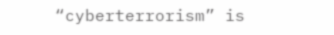“cyberterrorism” is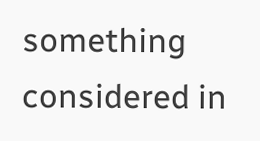something considered in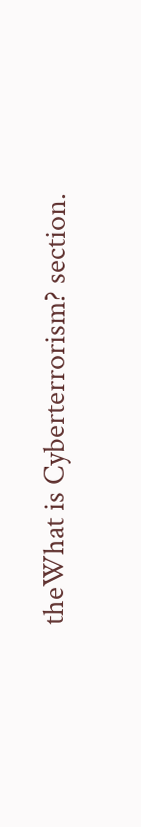theWhat is Cyberterrorism? section.